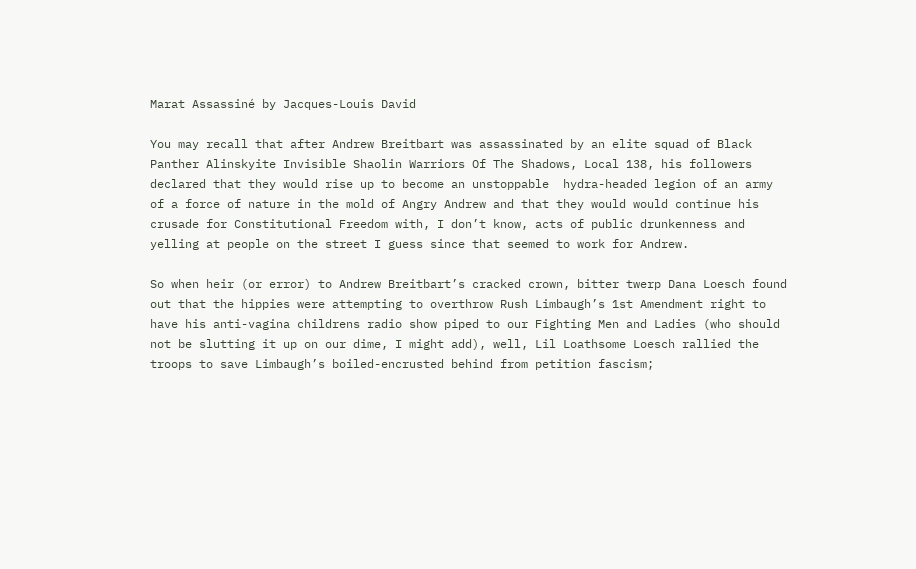Marat Assassiné by Jacques-Louis David

You may recall that after Andrew Breitbart was assassinated by an elite squad of Black Panther Alinskyite Invisible Shaolin Warriors Of The Shadows, Local 138, his followers declared that they would rise up to become an unstoppable  hydra-headed legion of an army of a force of nature in the mold of Angry Andrew and that they would would continue his crusade for Constitutional Freedom with, I don’t know, acts of public drunkenness and yelling at people on the street I guess since that seemed to work for Andrew.

So when heir (or error) to Andrew Breitbart’s cracked crown, bitter twerp Dana Loesch found out that the hippies were attempting to overthrow Rush Limbaugh’s 1st Amendment right to have his anti-vagina childrens radio show piped to our Fighting Men and Ladies (who should not be slutting it up on our dime, I might add), well, Lil Loathsome Loesch rallied the troops to save Limbaugh’s boiled-encrusted behind from petition fascism;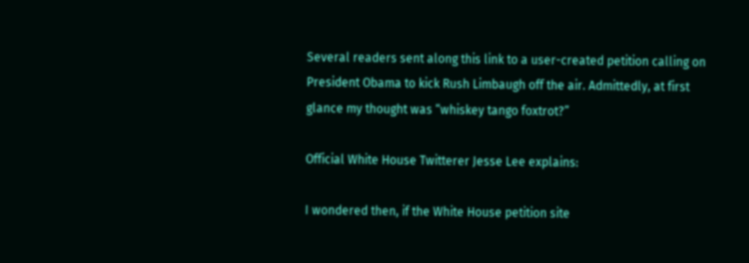Several readers sent along this link to a user-created petition calling on President Obama to kick Rush Limbaugh off the air. Admittedly, at first glance my thought was “whiskey tango foxtrot?”

Official White House Twitterer Jesse Lee explains:

I wondered then, if the White House petition site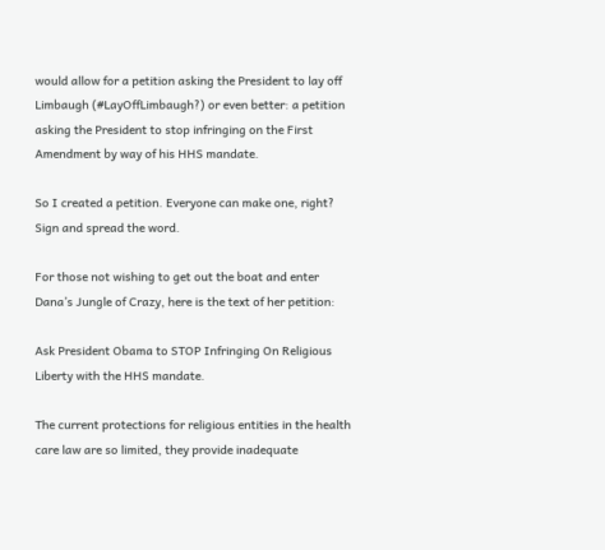would allow for a petition asking the President to lay off Limbaugh (#LayOffLimbaugh?) or even better: a petition asking the President to stop infringing on the First Amendment by way of his HHS mandate.

So I created a petition. Everyone can make one, right? Sign and spread the word.

For those not wishing to get out the boat and enter Dana’s Jungle of Crazy, here is the text of her petition:

Ask President Obama to STOP Infringing On Religious Liberty with the HHS mandate.

The current protections for religious entities in the health care law are so limited, they provide inadequate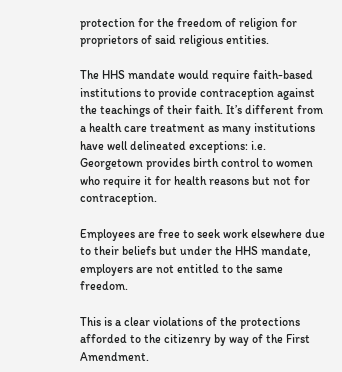protection for the freedom of religion for proprietors of said religious entities.

The HHS mandate would require faith-based institutions to provide contraception against the teachings of their faith. It’s different from a health care treatment as many institutions have well delineated exceptions: i.e. Georgetown provides birth control to women who require it for health reasons but not for contraception.

Employees are free to seek work elsewhere due to their beliefs but under the HHS mandate, employers are not entitled to the same freedom.

This is a clear violations of the protections afforded to the citizenry by way of the First Amendment.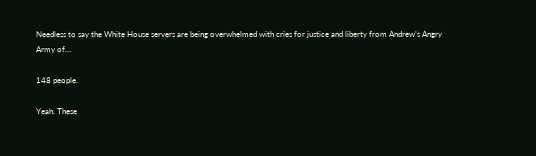Needless to say the White House servers are being overwhelmed with cries for justice and liberty from Andrew’s Angry Army of…

148 people.

Yeah. These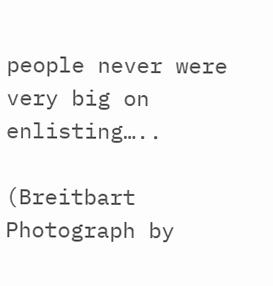people never were very big on enlisting…..

(Breitbart Photograph by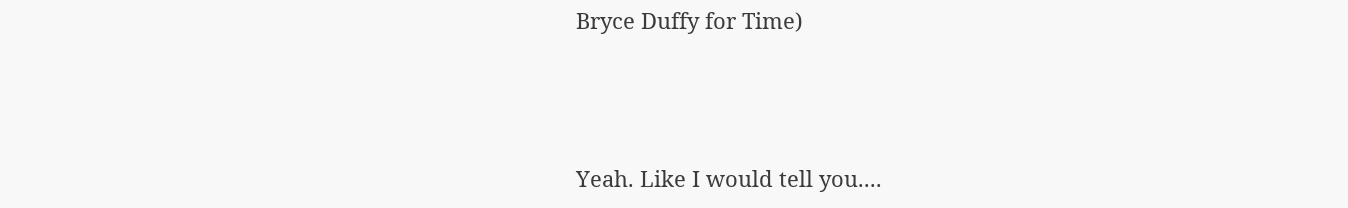Bryce Duffy for Time)



Yeah. Like I would tell you....